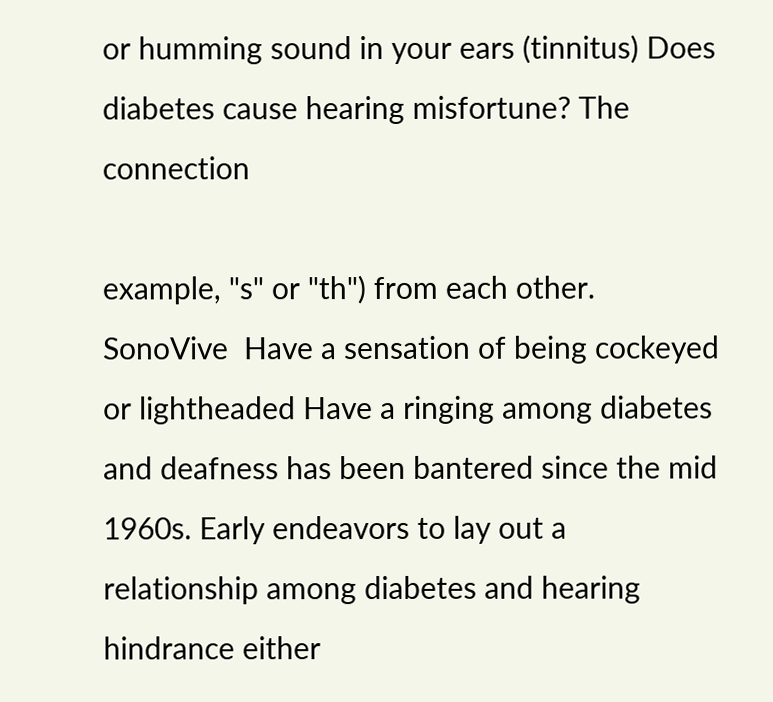or humming sound in your ears (tinnitus) Does diabetes cause hearing misfortune? The connection

example, "s" or "th") from each other. SonoVive  Have a sensation of being cockeyed or lightheaded Have a ringing among diabetes and deafness has been bantered since the mid 1960s. Early endeavors to lay out a relationship among diabetes and hearing hindrance either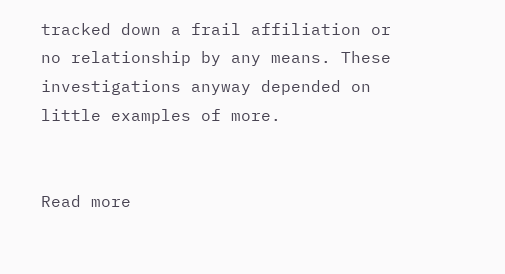tracked down a frail affiliation or no relationship by any means. These investigations anyway depended on little examples of more.


Read more